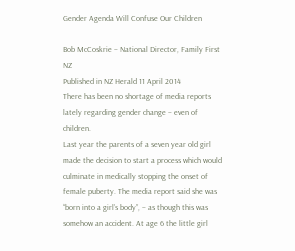Gender Agenda Will Confuse Our Children

Bob McCoskrie – National Director, Family First NZ
Published in NZ Herald 11 April 2014
There has been no shortage of media reports lately regarding gender change – even of children.
Last year the parents of a seven year old girl made the decision to start a process which would culminate in medically stopping the onset of female puberty. The media report said she was “born into a girl’s body”, – as though this was somehow an accident. At age 6 the little girl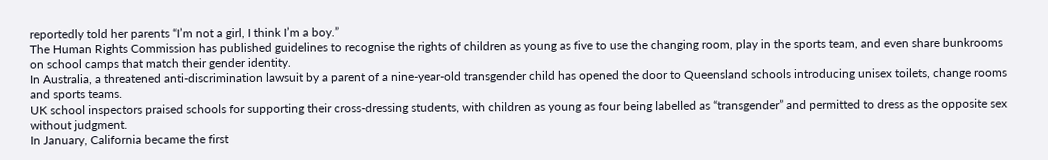reportedly told her parents “I’m not a girl, I think I’m a boy.”
The Human Rights Commission has published guidelines to recognise the rights of children as young as five to use the changing room, play in the sports team, and even share bunkrooms on school camps that match their gender identity.
In Australia, a threatened anti-discrimination lawsuit by a parent of a nine-year-old transgender child has opened the door to Queensland schools introducing unisex toilets, change rooms and sports teams.
UK school inspectors praised schools for supporting their cross-dressing students, with children as young as four being labelled as “transgender” and permitted to dress as the opposite sex without judgment.
In January, California became the first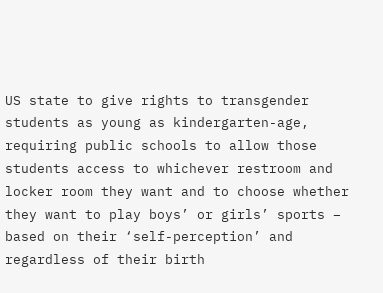US state to give rights to transgender students as young as kindergarten-age, requiring public schools to allow those students access to whichever restroom and locker room they want and to choose whether they want to play boys’ or girls’ sports – based on their ‘self-perception’ and regardless of their birth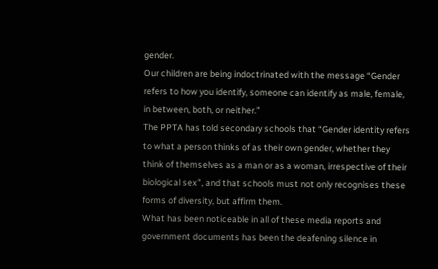gender.
Our children are being indoctrinated with the message “Gender refers to how you identify, someone can identify as male, female, in between, both, or neither.”
The PPTA has told secondary schools that “Gender identity refers to what a person thinks of as their own gender, whether they think of themselves as a man or as a woman, irrespective of their biological sex”, and that schools must not only recognises these forms of diversity, but affirm them.
What has been noticeable in all of these media reports and government documents has been the deafening silence in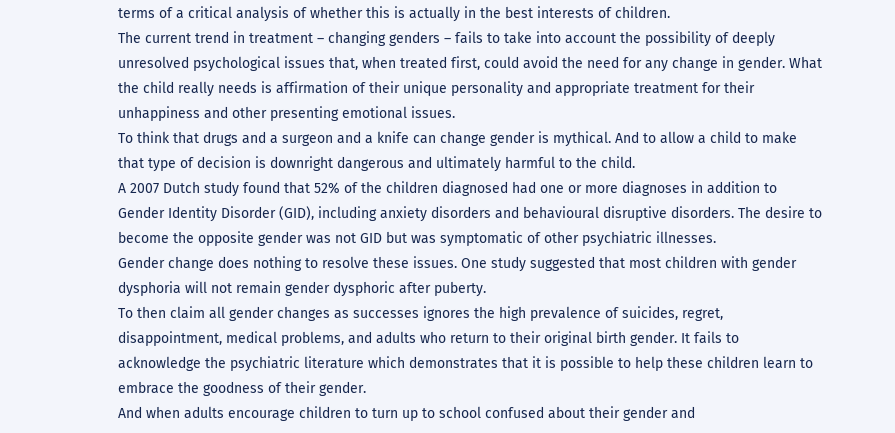terms of a critical analysis of whether this is actually in the best interests of children.
The current trend in treatment – changing genders – fails to take into account the possibility of deeply unresolved psychological issues that, when treated first, could avoid the need for any change in gender. What the child really needs is affirmation of their unique personality and appropriate treatment for their unhappiness and other presenting emotional issues.
To think that drugs and a surgeon and a knife can change gender is mythical. And to allow a child to make that type of decision is downright dangerous and ultimately harmful to the child.
A 2007 Dutch study found that 52% of the children diagnosed had one or more diagnoses in addition to Gender Identity Disorder (GID), including anxiety disorders and behavioural disruptive disorders. The desire to become the opposite gender was not GID but was symptomatic of other psychiatric illnesses.
Gender change does nothing to resolve these issues. One study suggested that most children with gender dysphoria will not remain gender dysphoric after puberty.
To then claim all gender changes as successes ignores the high prevalence of suicides, regret, disappointment, medical problems, and adults who return to their original birth gender. It fails to acknowledge the psychiatric literature which demonstrates that it is possible to help these children learn to embrace the goodness of their gender.
And when adults encourage children to turn up to school confused about their gender and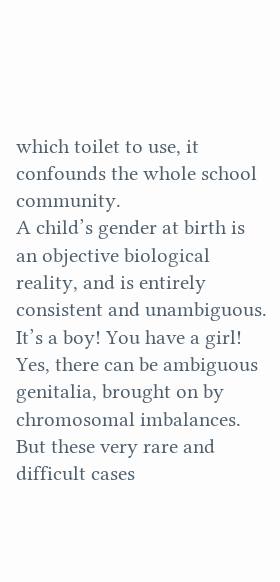which toilet to use, it confounds the whole school community.
A child’s gender at birth is an objective biological reality, and is entirely consistent and unambiguous. It’s a boy! You have a girl! Yes, there can be ambiguous genitalia, brought on by chromosomal imbalances. But these very rare and difficult cases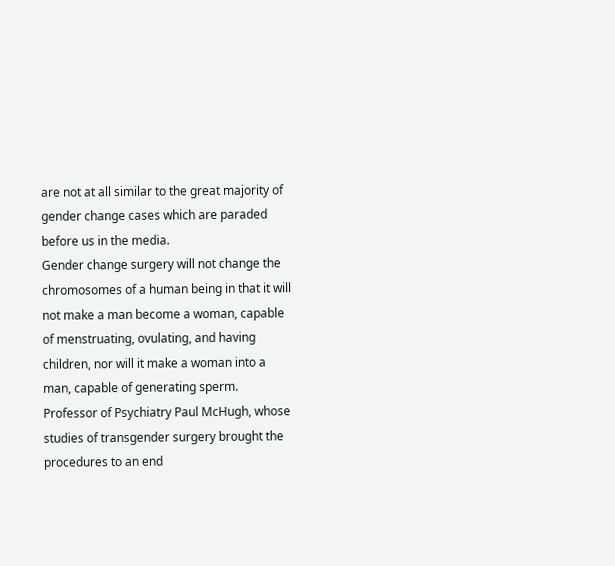are not at all similar to the great majority of gender change cases which are paraded before us in the media.
Gender change surgery will not change the chromosomes of a human being in that it will not make a man become a woman, capable of menstruating, ovulating, and having children, nor will it make a woman into a man, capable of generating sperm.
Professor of Psychiatry Paul McHugh, whose studies of transgender surgery brought the procedures to an end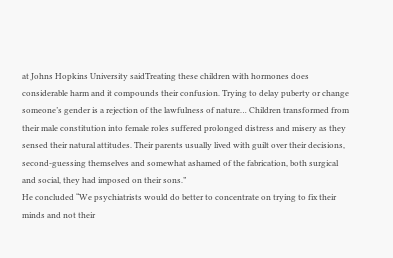at Johns Hopkins University saidTreating these children with hormones does considerable harm and it compounds their confusion. Trying to delay puberty or change someone’s gender is a rejection of the lawfulness of nature… Children transformed from their male constitution into female roles suffered prolonged distress and misery as they sensed their natural attitudes. Their parents usually lived with guilt over their decisions, second-guessing themselves and somewhat ashamed of the fabrication, both surgical and social, they had imposed on their sons.”
He concluded “We psychiatrists would do better to concentrate on trying to fix their minds and not their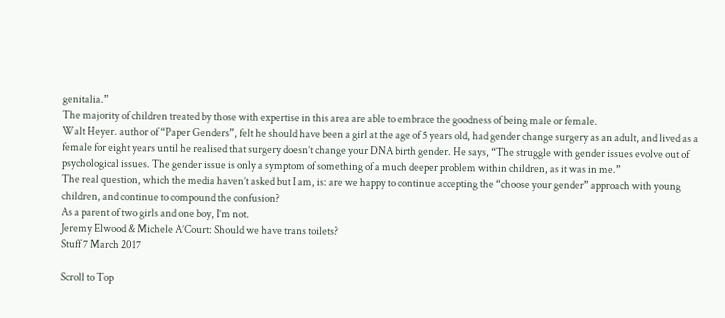genitalia.”
The majority of children treated by those with expertise in this area are able to embrace the goodness of being male or female.
Walt Heyer. author of “Paper Genders”, felt he should have been a girl at the age of 5 years old, had gender change surgery as an adult, and lived as a female for eight years until he realised that surgery doesn’t change your DNA birth gender. He says, “The struggle with gender issues evolve out of psychological issues. The gender issue is only a symptom of something of a much deeper problem within children, as it was in me.”
The real question, which the media haven’t asked but I am, is: are we happy to continue accepting the “choose your gender” approach with young children, and continue to compound the confusion?
As a parent of two girls and one boy, I’m not.
Jeremy Elwood & Michele A’Court: Should we have trans toilets?
Stuff 7 March 2017

Scroll to Top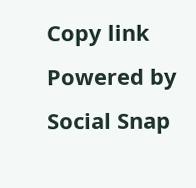Copy link
Powered by Social Snap